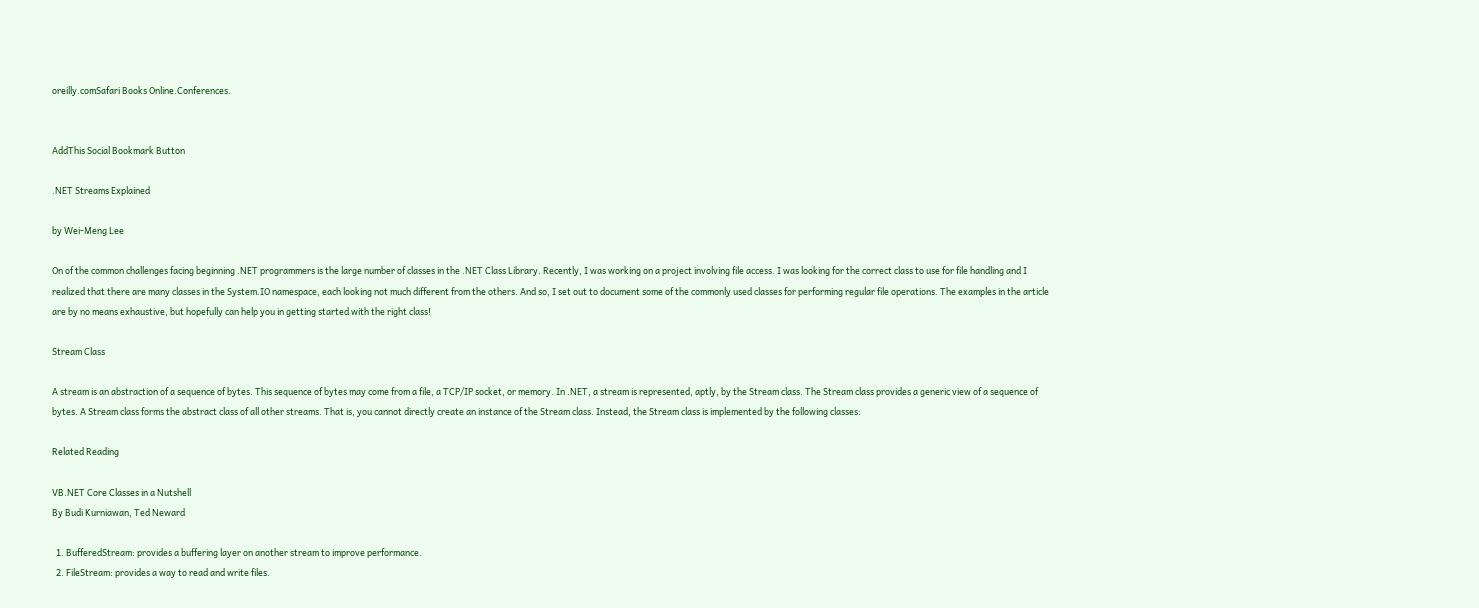oreilly.comSafari Books Online.Conferences.


AddThis Social Bookmark Button

.NET Streams Explained

by Wei-Meng Lee

On of the common challenges facing beginning .NET programmers is the large number of classes in the .NET Class Library. Recently, I was working on a project involving file access. I was looking for the correct class to use for file handling and I realized that there are many classes in the System.IO namespace, each looking not much different from the others. And so, I set out to document some of the commonly used classes for performing regular file operations. The examples in the article are by no means exhaustive, but hopefully can help you in getting started with the right class!

Stream Class

A stream is an abstraction of a sequence of bytes. This sequence of bytes may come from a file, a TCP/IP socket, or memory. In .NET, a stream is represented, aptly, by the Stream class. The Stream class provides a generic view of a sequence of bytes. A Stream class forms the abstract class of all other streams. That is, you cannot directly create an instance of the Stream class. Instead, the Stream class is implemented by the following classes:

Related Reading

VB.NET Core Classes in a Nutshell
By Budi Kurniawan, Ted Neward

  1. BufferedStream: provides a buffering layer on another stream to improve performance.
  2. FileStream: provides a way to read and write files.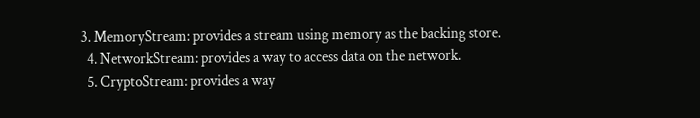3. MemoryStream: provides a stream using memory as the backing store.
  4. NetworkStream: provides a way to access data on the network.
  5. CryptoStream: provides a way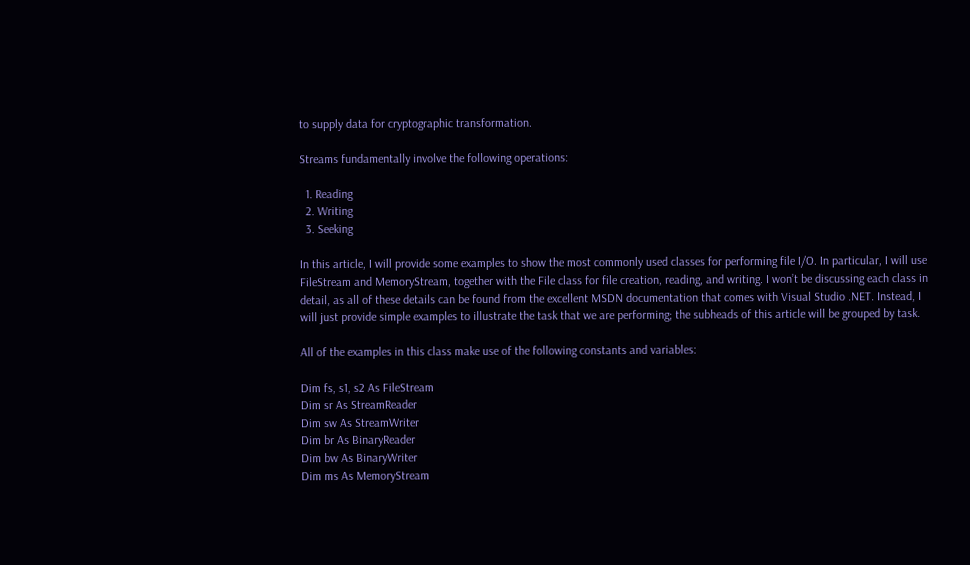to supply data for cryptographic transformation.

Streams fundamentally involve the following operations:

  1. Reading
  2. Writing
  3. Seeking

In this article, I will provide some examples to show the most commonly used classes for performing file I/O. In particular, I will use FileStream and MemoryStream, together with the File class for file creation, reading, and writing. I won’t be discussing each class in detail, as all of these details can be found from the excellent MSDN documentation that comes with Visual Studio .NET. Instead, I will just provide simple examples to illustrate the task that we are performing; the subheads of this article will be grouped by task.

All of the examples in this class make use of the following constants and variables:

Dim fs, s1, s2 As FileStream
Dim sr As StreamReader
Dim sw As StreamWriter
Dim br As BinaryReader
Dim bw As BinaryWriter
Dim ms As MemoryStream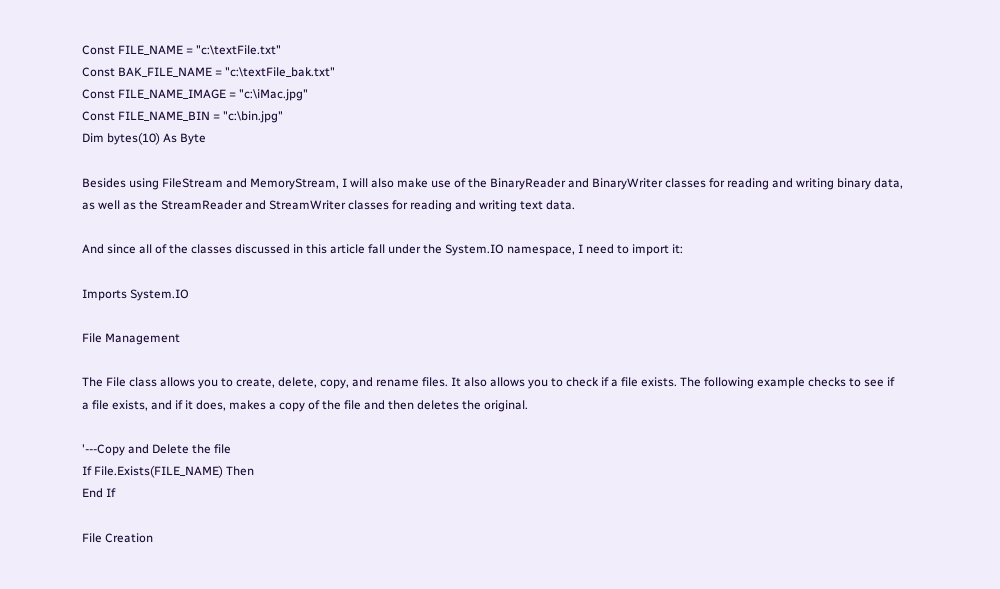Const FILE_NAME = "c:\textFile.txt"
Const BAK_FILE_NAME = "c:\textFile_bak.txt"
Const FILE_NAME_IMAGE = "c:\iMac.jpg"
Const FILE_NAME_BIN = "c:\bin.jpg"
Dim bytes(10) As Byte

Besides using FileStream and MemoryStream, I will also make use of the BinaryReader and BinaryWriter classes for reading and writing binary data, as well as the StreamReader and StreamWriter classes for reading and writing text data.

And since all of the classes discussed in this article fall under the System.IO namespace, I need to import it:

Imports System.IO

File Management

The File class allows you to create, delete, copy, and rename files. It also allows you to check if a file exists. The following example checks to see if a file exists, and if it does, makes a copy of the file and then deletes the original.

'---Copy and Delete the file
If File.Exists(FILE_NAME) Then
End If

File Creation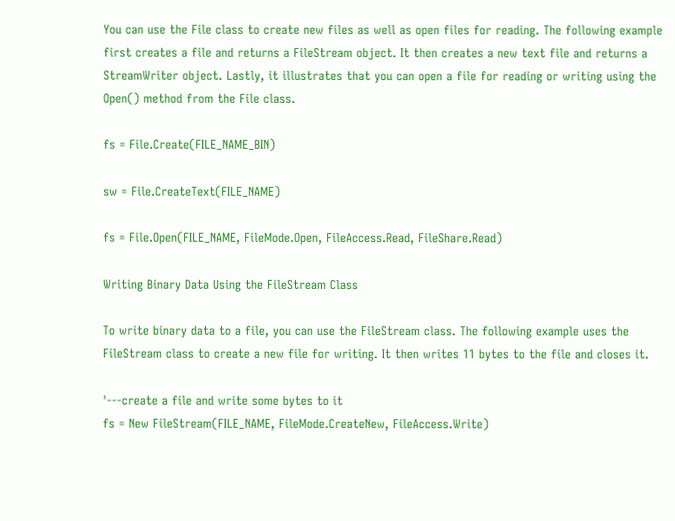You can use the File class to create new files as well as open files for reading. The following example first creates a file and returns a FileStream object. It then creates a new text file and returns a StreamWriter object. Lastly, it illustrates that you can open a file for reading or writing using the Open() method from the File class.

fs = File.Create(FILE_NAME_BIN)

sw = File.CreateText(FILE_NAME)

fs = File.Open(FILE_NAME, FileMode.Open, FileAccess.Read, FileShare.Read)

Writing Binary Data Using the FileStream Class

To write binary data to a file, you can use the FileStream class. The following example uses the FileStream class to create a new file for writing. It then writes 11 bytes to the file and closes it.

'---create a file and write some bytes to it
fs = New FileStream(FILE_NAME, FileMode.CreateNew, FileAccess.Write)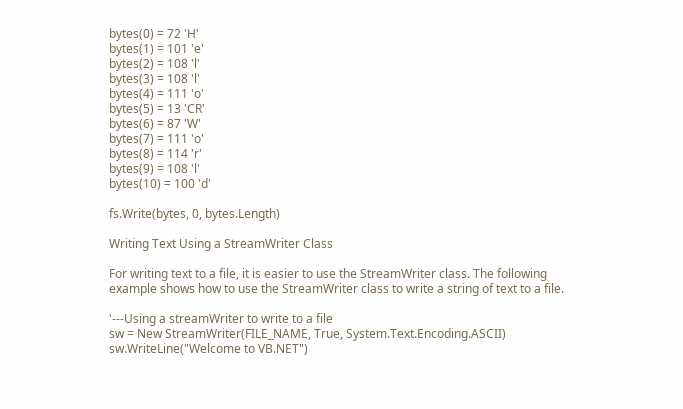bytes(0) = 72 'H'
bytes(1) = 101 'e'
bytes(2) = 108 'l'
bytes(3) = 108 'l'
bytes(4) = 111 'o'
bytes(5) = 13 'CR'
bytes(6) = 87 'W'
bytes(7) = 111 'o'
bytes(8) = 114 'r'
bytes(9) = 108 'l'
bytes(10) = 100 'd'

fs.Write(bytes, 0, bytes.Length)

Writing Text Using a StreamWriter Class

For writing text to a file, it is easier to use the StreamWriter class. The following example shows how to use the StreamWriter class to write a string of text to a file.

'---Using a streamWriter to write to a file
sw = New StreamWriter(FILE_NAME, True, System.Text.Encoding.ASCII)
sw.WriteLine("Welcome to VB.NET")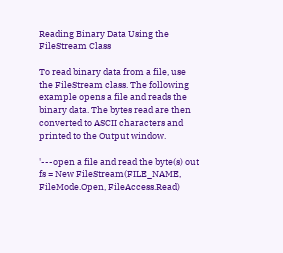Reading Binary Data Using the FileStream Class

To read binary data from a file, use the FileStream class. The following example opens a file and reads the binary data. The bytes read are then converted to ASCII characters and printed to the Output window.

'---open a file and read the byte(s) out
fs = New FileStream(FILE_NAME, FileMode.Open, FileAccess.Read)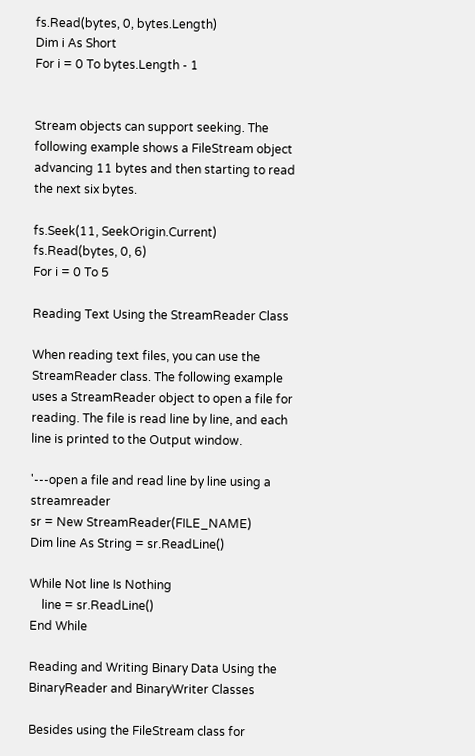fs.Read(bytes, 0, bytes.Length)
Dim i As Short
For i = 0 To bytes.Length - 1


Stream objects can support seeking. The following example shows a FileStream object advancing 11 bytes and then starting to read the next six bytes.

fs.Seek(11, SeekOrigin.Current)
fs.Read(bytes, 0, 6)
For i = 0 To 5

Reading Text Using the StreamReader Class

When reading text files, you can use the StreamReader class. The following example uses a StreamReader object to open a file for reading. The file is read line by line, and each line is printed to the Output window.

'---open a file and read line by line using a streamreader
sr = New StreamReader(FILE_NAME)
Dim line As String = sr.ReadLine()

While Not line Is Nothing
    line = sr.ReadLine()
End While

Reading and Writing Binary Data Using the BinaryReader and BinaryWriter Classes

Besides using the FileStream class for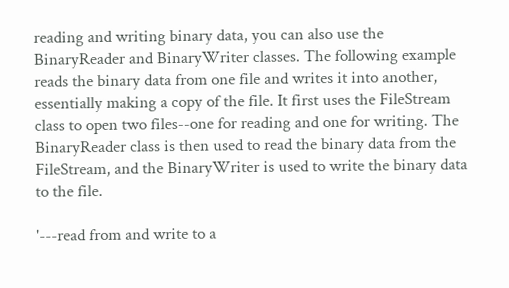reading and writing binary data, you can also use the BinaryReader and BinaryWriter classes. The following example reads the binary data from one file and writes it into another, essentially making a copy of the file. It first uses the FileStream class to open two files--one for reading and one for writing. The BinaryReader class is then used to read the binary data from the FileStream, and the BinaryWriter is used to write the binary data to the file.

'---read from and write to a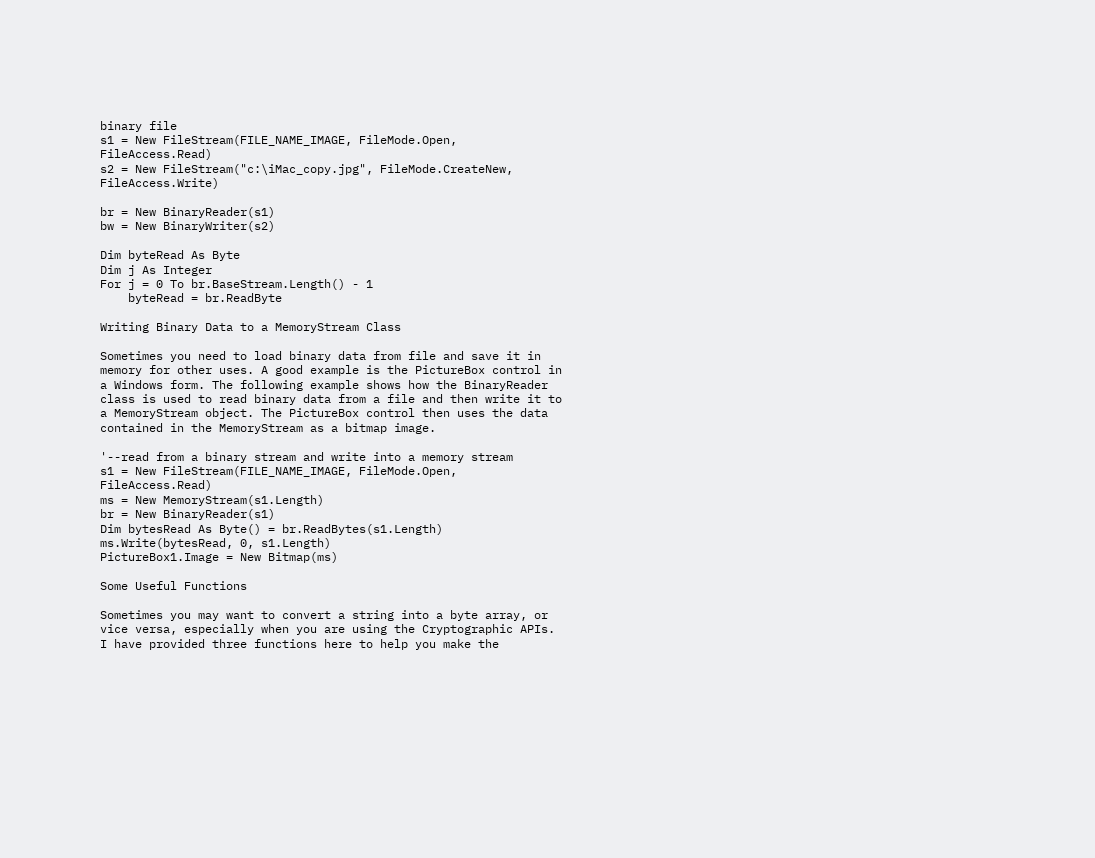binary file
s1 = New FileStream(FILE_NAME_IMAGE, FileMode.Open, FileAccess.Read)
s2 = New FileStream("c:\iMac_copy.jpg", FileMode.CreateNew, FileAccess.Write)

br = New BinaryReader(s1)
bw = New BinaryWriter(s2)

Dim byteRead As Byte
Dim j As Integer
For j = 0 To br.BaseStream.Length() - 1
    byteRead = br.ReadByte

Writing Binary Data to a MemoryStream Class

Sometimes you need to load binary data from file and save it in memory for other uses. A good example is the PictureBox control in a Windows form. The following example shows how the BinaryReader class is used to read binary data from a file and then write it to a MemoryStream object. The PictureBox control then uses the data contained in the MemoryStream as a bitmap image.

'--read from a binary stream and write into a memory stream
s1 = New FileStream(FILE_NAME_IMAGE, FileMode.Open, FileAccess.Read)
ms = New MemoryStream(s1.Length)
br = New BinaryReader(s1)
Dim bytesRead As Byte() = br.ReadBytes(s1.Length)
ms.Write(bytesRead, 0, s1.Length)
PictureBox1.Image = New Bitmap(ms)

Some Useful Functions

Sometimes you may want to convert a string into a byte array, or vice versa, especially when you are using the Cryptographic APIs. I have provided three functions here to help you make the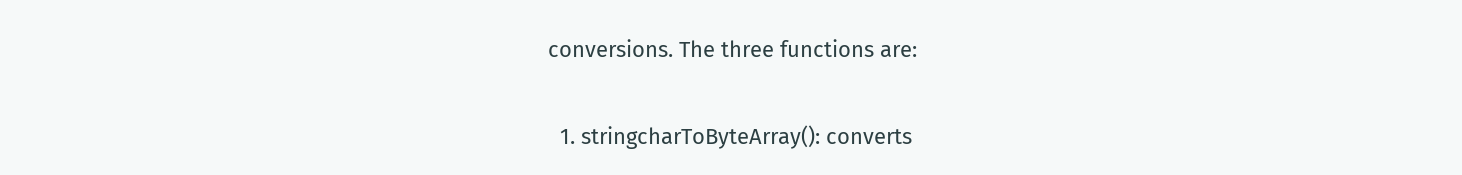conversions. The three functions are:

  1. stringcharToByteArray(): converts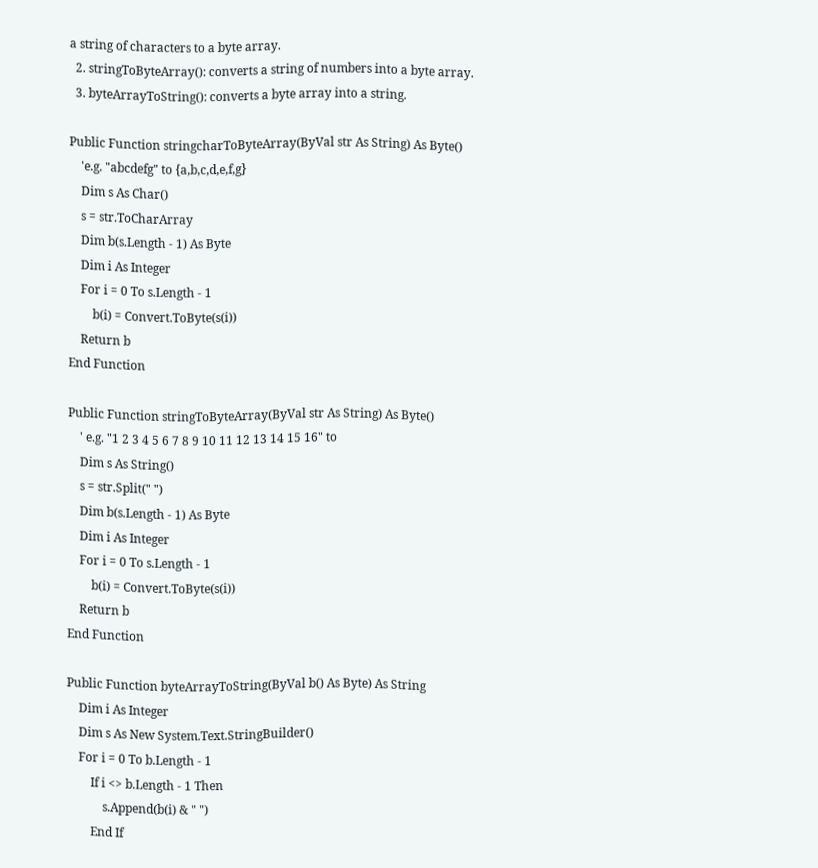a string of characters to a byte array.
  2. stringToByteArray(): converts a string of numbers into a byte array.
  3. byteArrayToString(): converts a byte array into a string.

Public Function stringcharToByteArray(ByVal str As String) As Byte()
    'e.g. "abcdefg" to {a,b,c,d,e,f,g}
    Dim s As Char()
    s = str.ToCharArray
    Dim b(s.Length - 1) As Byte
    Dim i As Integer
    For i = 0 To s.Length - 1
        b(i) = Convert.ToByte(s(i))
    Return b
End Function

Public Function stringToByteArray(ByVal str As String) As Byte()
    ' e.g. "1 2 3 4 5 6 7 8 9 10 11 12 13 14 15 16" to
    Dim s As String()
    s = str.Split(" ")
    Dim b(s.Length - 1) As Byte
    Dim i As Integer
    For i = 0 To s.Length - 1
        b(i) = Convert.ToByte(s(i))
    Return b
End Function

Public Function byteArrayToString(ByVal b() As Byte) As String
    Dim i As Integer
    Dim s As New System.Text.StringBuilder()
    For i = 0 To b.Length - 1
        If i <> b.Length - 1 Then
            s.Append(b(i) & " ")
        End If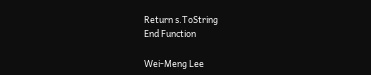Return s.ToString
End Function

Wei-Meng Lee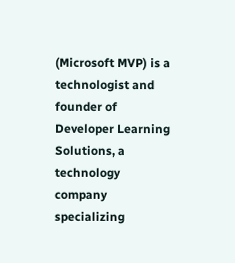(Microsoft MVP) is a technologist and founder of Developer Learning Solutions, a technology company specializing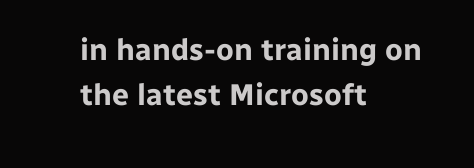in hands-on training on the latest Microsoft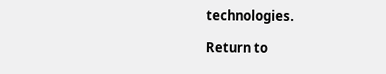technologies.

Return to